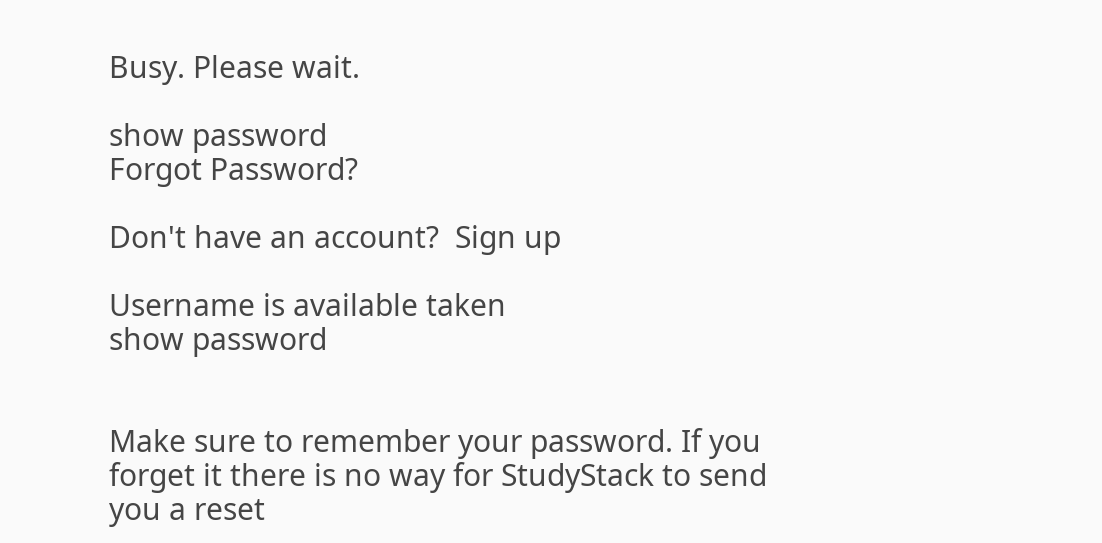Busy. Please wait.

show password
Forgot Password?

Don't have an account?  Sign up

Username is available taken
show password


Make sure to remember your password. If you forget it there is no way for StudyStack to send you a reset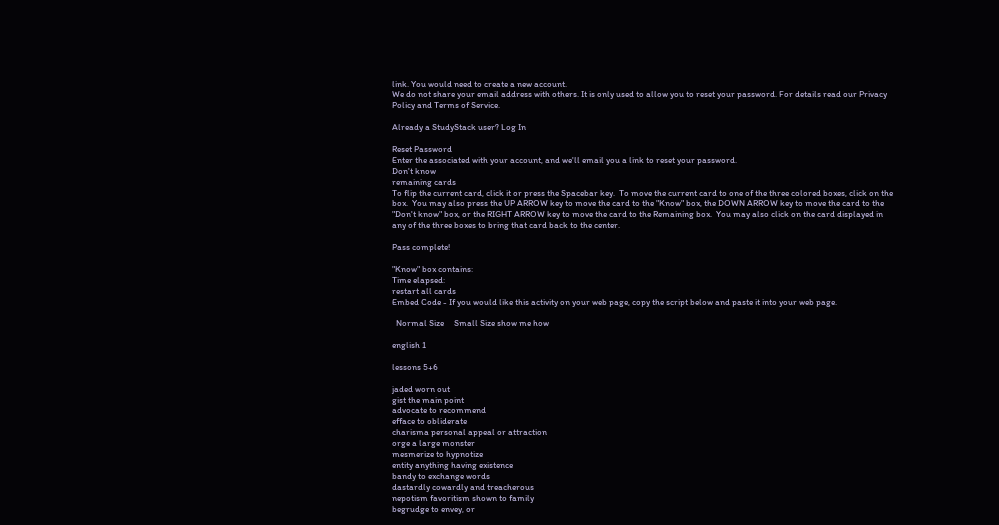link. You would need to create a new account.
We do not share your email address with others. It is only used to allow you to reset your password. For details read our Privacy Policy and Terms of Service.

Already a StudyStack user? Log In

Reset Password
Enter the associated with your account, and we'll email you a link to reset your password.
Don't know
remaining cards
To flip the current card, click it or press the Spacebar key.  To move the current card to one of the three colored boxes, click on the box.  You may also press the UP ARROW key to move the card to the "Know" box, the DOWN ARROW key to move the card to the "Don't know" box, or the RIGHT ARROW key to move the card to the Remaining box.  You may also click on the card displayed in any of the three boxes to bring that card back to the center.

Pass complete!

"Know" box contains:
Time elapsed:
restart all cards
Embed Code - If you would like this activity on your web page, copy the script below and paste it into your web page.

  Normal Size     Small Size show me how

english 1

lessons 5+6

jaded worn out
gist the main point
advocate to recommend
efface to obliderate
charisma personal appeal or attraction
orge a large monster
mesmerize to hypnotize
entity anything having existence
bandy to exchange words
dastardly cowardly and treacherous
nepotism favoritism shown to family
begrudge to envey, or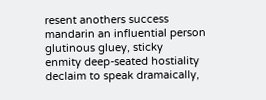resent anothers success
mandarin an influential person
glutinous gluey, sticky
enmity deep-seated hostiality
declaim to speak dramaically,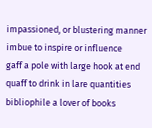impassioned, or blustering manner
imbue to inspire or influence
gaff a pole with large hook at end
quaff to drink in lare quantities
bibliophile a lover of books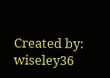Created by: wiseley36